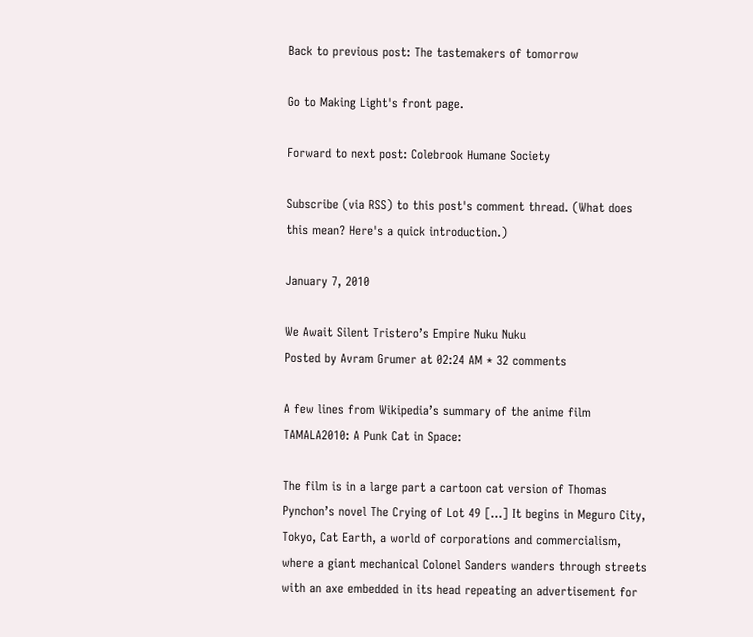Back to previous post: The tastemakers of tomorrow

Go to Making Light's front page.

Forward to next post: Colebrook Humane Society

Subscribe (via RSS) to this post's comment thread. (What does this mean? Here's a quick introduction.)

January 7, 2010

We Await Silent Tristero’s Empire Nuku Nuku
Posted by Avram Grumer at 02:24 AM * 32 comments

A few lines from Wikipedia’s summary of the anime film TAMALA2010: A Punk Cat in Space:

The film is in a large part a cartoon cat version of Thomas Pynchon’s novel The Crying of Lot 49 […] It begins in Meguro City, Tokyo, Cat Earth, a world of corporations and commercialism, where a giant mechanical Colonel Sanders wanders through streets with an axe embedded in its head repeating an advertisement for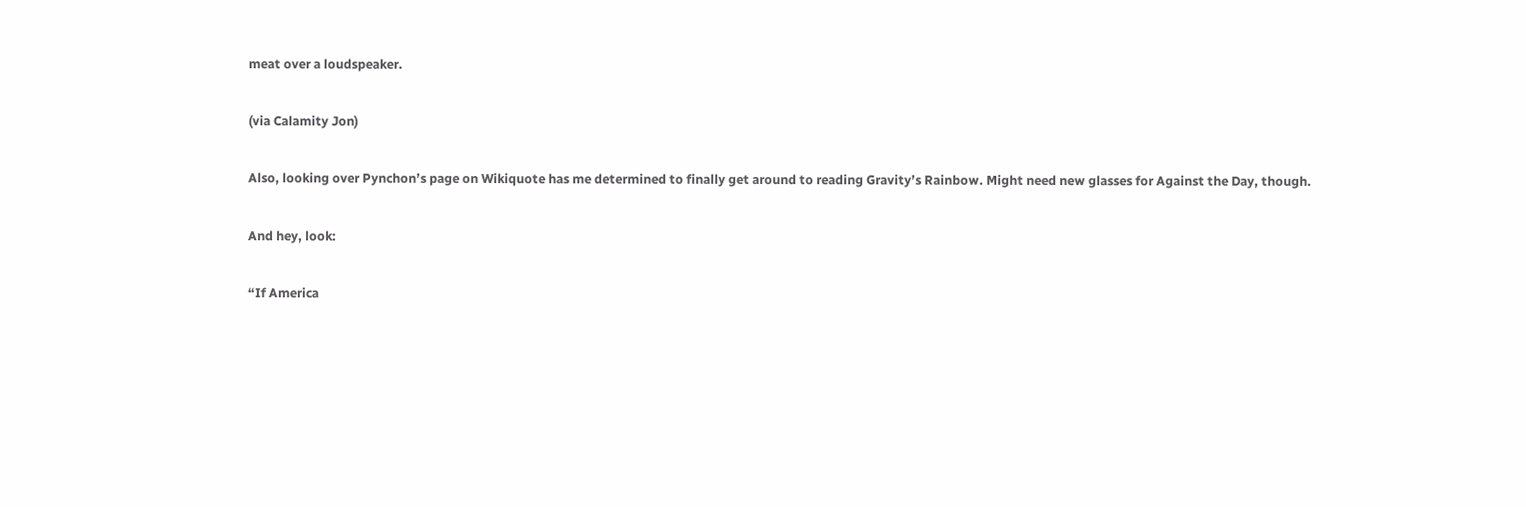meat over a loudspeaker.

(via Calamity Jon)

Also, looking over Pynchon’s page on Wikiquote has me determined to finally get around to reading Gravity’s Rainbow. Might need new glasses for Against the Day, though.

And hey, look:

“If America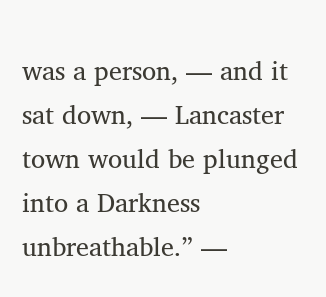was a person, — and it sat down, — Lancaster town would be plunged into a Darkness unbreathable.” —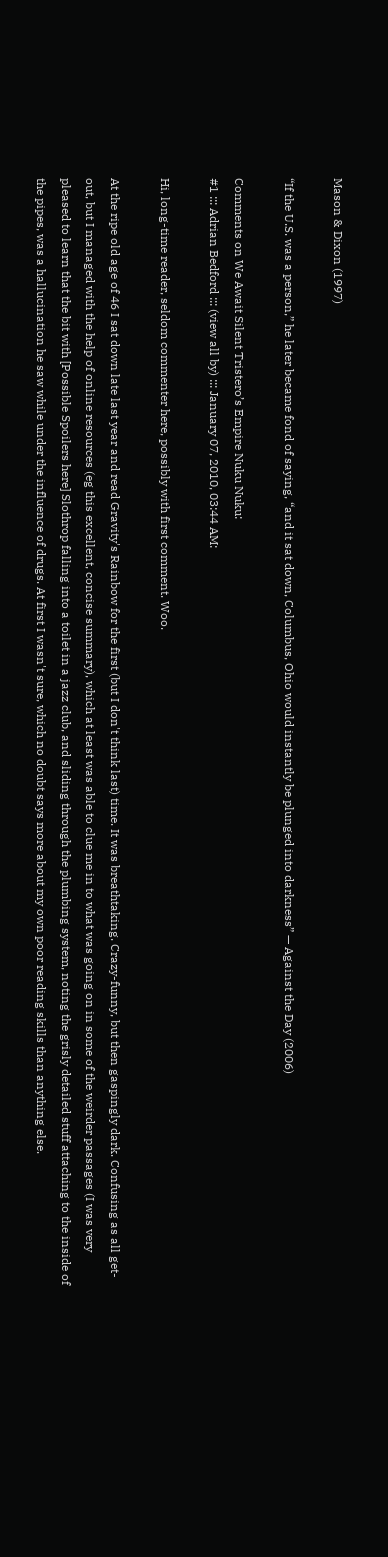Mason & Dixon (1997)

“If the U.S. was a person,” he later became fond of saying, “and it sat down, Columbus, Ohio would instantly be plunged into darkness” — Against the Day (2006)

Comments on We Await Silent Tristero’s Empire Nuku Nuku:
#1 ::: Adrian Bedford ::: (view all by) ::: January 07, 2010, 03:44 AM:

Hi, long-time reader, seldom commenter here, possibly with first comment. Woo.

At the ripe old age of 46 I sat down late last year and read Gravity's Rainbow for the first (but I don't think last) time. It was breathtaking. Crazy-funny, but then gaspingly dark. Confusing as all get-out, but I managed with the help of online resources (eg this excellent, concise summary), which at least was able to clue me in to what was going on in some of the weirder passages (I was very pleased to learn that the bit with [Possible Spoilers here] Slothrop falling into a toilet in a jazz club, and sliding through the plumbing system, noting the grisly detailed stuff attaching to the inside of the pipes, was a hallucination he saw while under the influence of drugs. At first I wasn't sure, which no doubt says more about my own poor reading skills than anything else.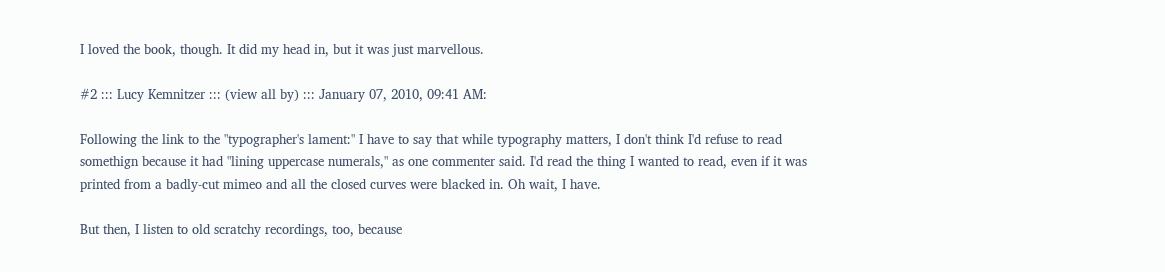I loved the book, though. It did my head in, but it was just marvellous.

#2 ::: Lucy Kemnitzer ::: (view all by) ::: January 07, 2010, 09:41 AM:

Following the link to the "typographer's lament:" I have to say that while typography matters, I don't think I'd refuse to read somethign because it had "lining uppercase numerals," as one commenter said. I'd read the thing I wanted to read, even if it was printed from a badly-cut mimeo and all the closed curves were blacked in. Oh wait, I have.

But then, I listen to old scratchy recordings, too, because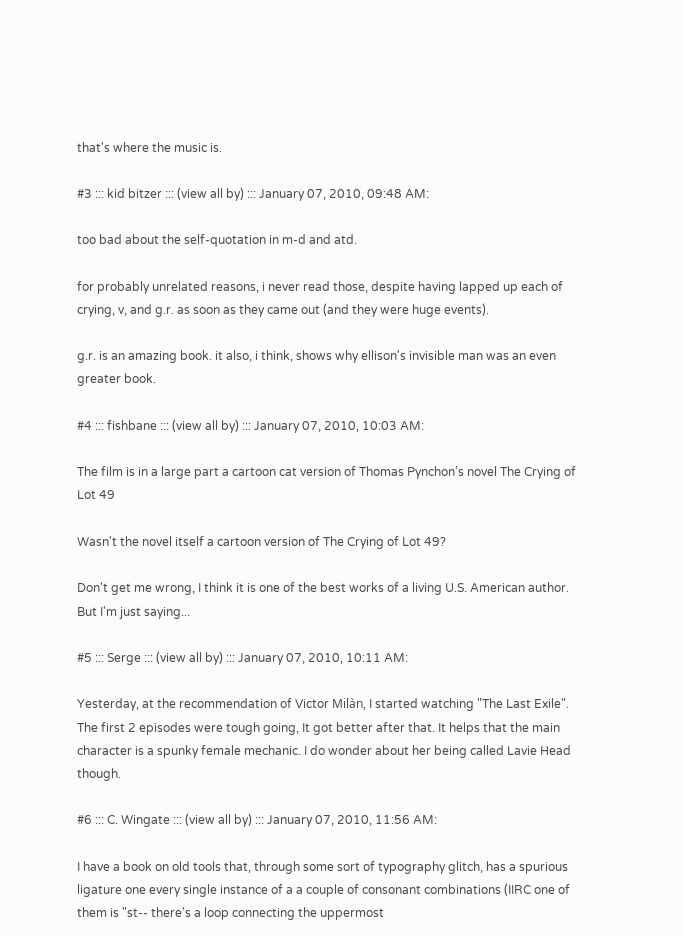that's where the music is.

#3 ::: kid bitzer ::: (view all by) ::: January 07, 2010, 09:48 AM:

too bad about the self-quotation in m-d and atd.

for probably unrelated reasons, i never read those, despite having lapped up each of crying, v, and g.r. as soon as they came out (and they were huge events).

g.r. is an amazing book. it also, i think, shows why ellison's invisible man was an even greater book.

#4 ::: fishbane ::: (view all by) ::: January 07, 2010, 10:03 AM:

The film is in a large part a cartoon cat version of Thomas Pynchon’s novel The Crying of Lot 49

Wasn't the novel itself a cartoon version of The Crying of Lot 49?

Don't get me wrong, I think it is one of the best works of a living U.S. American author. But I'm just saying...

#5 ::: Serge ::: (view all by) ::: January 07, 2010, 10:11 AM:

Yesterday, at the recommendation of Victor Milàn, I started watching "The Last Exile". The first 2 episodes were tough going, It got better after that. It helps that the main character is a spunky female mechanic. I do wonder about her being called Lavie Head though.

#6 ::: C. Wingate ::: (view all by) ::: January 07, 2010, 11:56 AM:

I have a book on old tools that, through some sort of typography glitch, has a spurious ligature one every single instance of a a couple of consonant combinations (IIRC one of them is "st-- there's a loop connecting the uppermost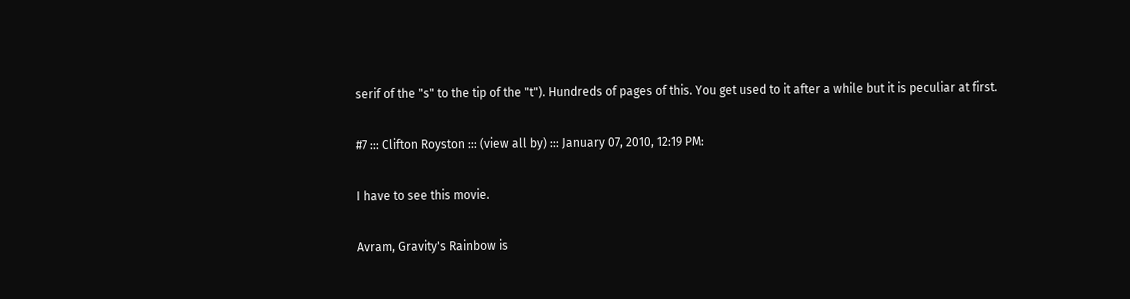serif of the "s" to the tip of the "t"). Hundreds of pages of this. You get used to it after a while but it is peculiar at first.

#7 ::: Clifton Royston ::: (view all by) ::: January 07, 2010, 12:19 PM:

I have to see this movie.

Avram, Gravity's Rainbow is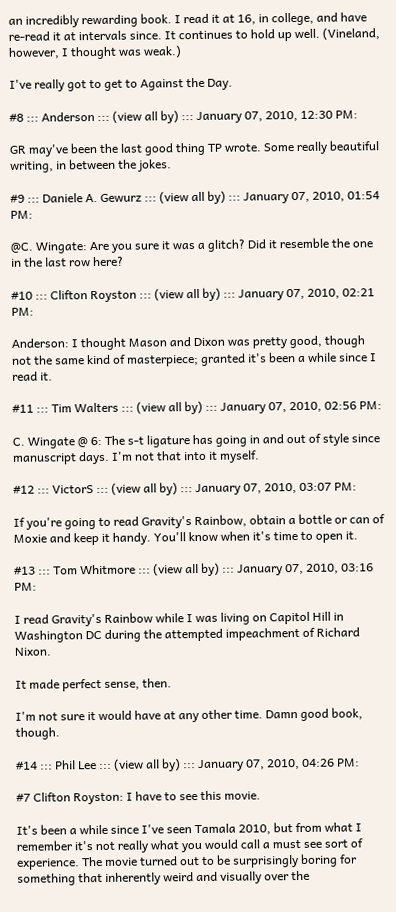an incredibly rewarding book. I read it at 16, in college, and have re-read it at intervals since. It continues to hold up well. (Vineland, however, I thought was weak.)

I've really got to get to Against the Day.

#8 ::: Anderson ::: (view all by) ::: January 07, 2010, 12:30 PM:

GR may've been the last good thing TP wrote. Some really beautiful writing, in between the jokes.

#9 ::: Daniele A. Gewurz ::: (view all by) ::: January 07, 2010, 01:54 PM:

@C. Wingate: Are you sure it was a glitch? Did it resemble the one in the last row here?

#10 ::: Clifton Royston ::: (view all by) ::: January 07, 2010, 02:21 PM:

Anderson: I thought Mason and Dixon was pretty good, though not the same kind of masterpiece; granted it's been a while since I read it.

#11 ::: Tim Walters ::: (view all by) ::: January 07, 2010, 02:56 PM:

C. Wingate @ 6: The s-t ligature has going in and out of style since manuscript days. I'm not that into it myself.

#12 ::: VictorS ::: (view all by) ::: January 07, 2010, 03:07 PM:

If you're going to read Gravity's Rainbow, obtain a bottle or can of Moxie and keep it handy. You'll know when it's time to open it.

#13 ::: Tom Whitmore ::: (view all by) ::: January 07, 2010, 03:16 PM:

I read Gravity's Rainbow while I was living on Capitol Hill in Washington DC during the attempted impeachment of Richard Nixon.

It made perfect sense, then.

I'm not sure it would have at any other time. Damn good book, though.

#14 ::: Phil Lee ::: (view all by) ::: January 07, 2010, 04:26 PM:

#7 Clifton Royston: I have to see this movie.

It's been a while since I've seen Tamala 2010, but from what I remember it's not really what you would call a must see sort of experience. The movie turned out to be surprisingly boring for something that inherently weird and visually over the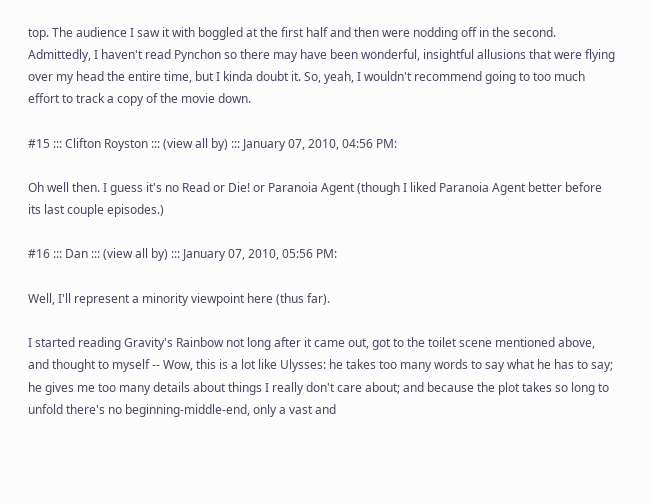top. The audience I saw it with boggled at the first half and then were nodding off in the second. Admittedly, I haven't read Pynchon so there may have been wonderful, insightful allusions that were flying over my head the entire time, but I kinda doubt it. So, yeah, I wouldn't recommend going to too much effort to track a copy of the movie down.

#15 ::: Clifton Royston ::: (view all by) ::: January 07, 2010, 04:56 PM:

Oh well then. I guess it's no Read or Die! or Paranoia Agent (though I liked Paranoia Agent better before its last couple episodes.)

#16 ::: Dan ::: (view all by) ::: January 07, 2010, 05:56 PM:

Well, I'll represent a minority viewpoint here (thus far).

I started reading Gravity's Rainbow not long after it came out, got to the toilet scene mentioned above, and thought to myself -- Wow, this is a lot like Ulysses: he takes too many words to say what he has to say; he gives me too many details about things I really don't care about; and because the plot takes so long to unfold there's no beginning-middle-end, only a vast and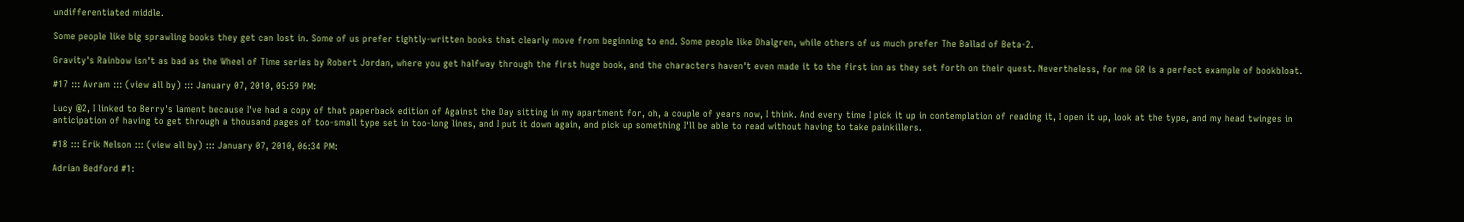undifferentiated middle.

Some people like big sprawling books they get can lost in. Some of us prefer tightly-written books that clearly move from beginning to end. Some people like Dhalgren, while others of us much prefer The Ballad of Beta-2.

Gravity's Rainbow isn't as bad as the Wheel of Time series by Robert Jordan, where you get halfway through the first huge book, and the characters haven't even made it to the first inn as they set forth on their quest. Nevertheless, for me GR is a perfect example of bookbloat.

#17 ::: Avram ::: (view all by) ::: January 07, 2010, 05:59 PM:

Lucy @2, I linked to Berry's lament because I've had a copy of that paperback edition of Against the Day sitting in my apartment for, oh, a couple of years now, I think. And every time I pick it up in contemplation of reading it, I open it up, look at the type, and my head twinges in anticipation of having to get through a thousand pages of too-small type set in too-long lines, and I put it down again, and pick up something I'll be able to read without having to take painkillers.

#18 ::: Erik Nelson ::: (view all by) ::: January 07, 2010, 06:34 PM:

Adrian Bedford #1: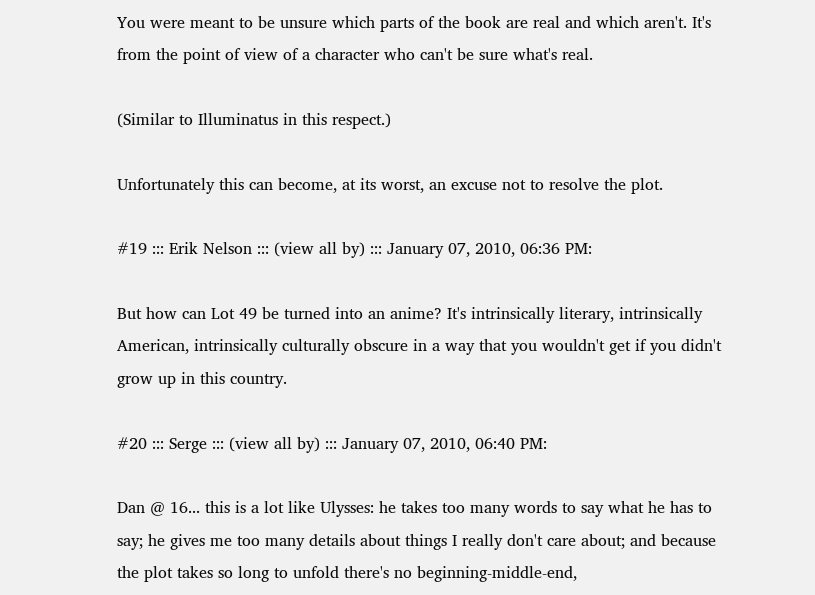You were meant to be unsure which parts of the book are real and which aren't. It's from the point of view of a character who can't be sure what's real.

(Similar to Illuminatus in this respect.)

Unfortunately this can become, at its worst, an excuse not to resolve the plot.

#19 ::: Erik Nelson ::: (view all by) ::: January 07, 2010, 06:36 PM:

But how can Lot 49 be turned into an anime? It's intrinsically literary, intrinsically American, intrinsically culturally obscure in a way that you wouldn't get if you didn't grow up in this country.

#20 ::: Serge ::: (view all by) ::: January 07, 2010, 06:40 PM:

Dan @ 16... this is a lot like Ulysses: he takes too many words to say what he has to say; he gives me too many details about things I really don't care about; and because the plot takes so long to unfold there's no beginning-middle-end,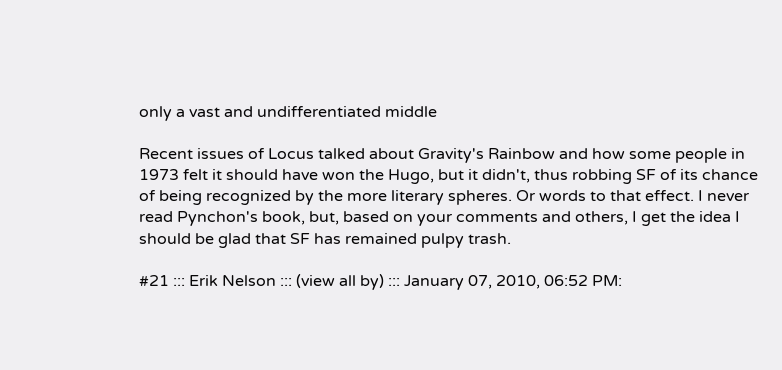only a vast and undifferentiated middle

Recent issues of Locus talked about Gravity's Rainbow and how some people in 1973 felt it should have won the Hugo, but it didn't, thus robbing SF of its chance of being recognized by the more literary spheres. Or words to that effect. I never read Pynchon's book, but, based on your comments and others, I get the idea I should be glad that SF has remained pulpy trash.

#21 ::: Erik Nelson ::: (view all by) ::: January 07, 2010, 06:52 PM: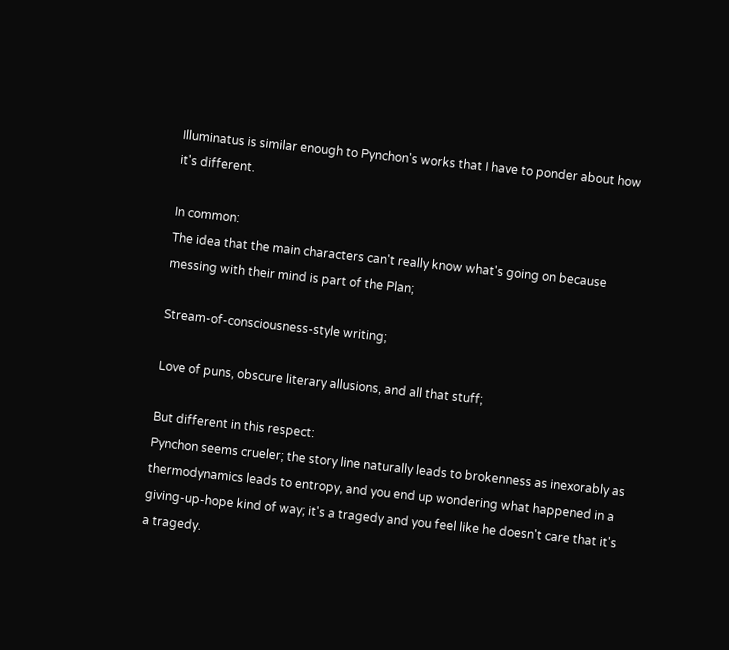Illuminatus is similar enough to Pynchon's works that I have to ponder about how it's different.

In common:
The idea that the main characters can't really know what's going on because messing with their mind is part of the Plan;

Stream-of-consciousness-style writing;

Love of puns, obscure literary allusions, and all that stuff;

But different in this respect:
Pynchon seems crueler; the story line naturally leads to brokenness as inexorably as thermodynamics leads to entropy, and you end up wondering what happened in a giving-up-hope kind of way; it's a tragedy and you feel like he doesn't care that it's a tragedy.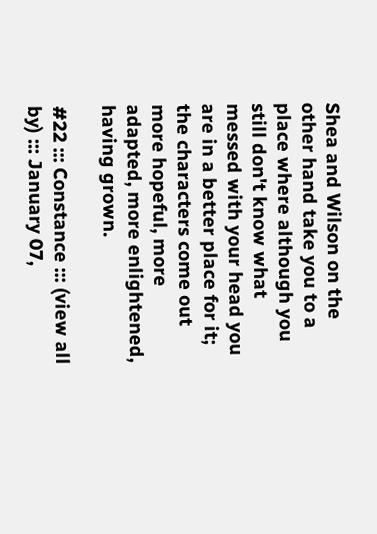Shea and Wilson on the other hand take you to a place where although you still don't know what messed with your head you are in a better place for it; the characters come out more hopeful, more adapted, more enlightened, having grown.

#22 ::: Constance ::: (view all by) ::: January 07,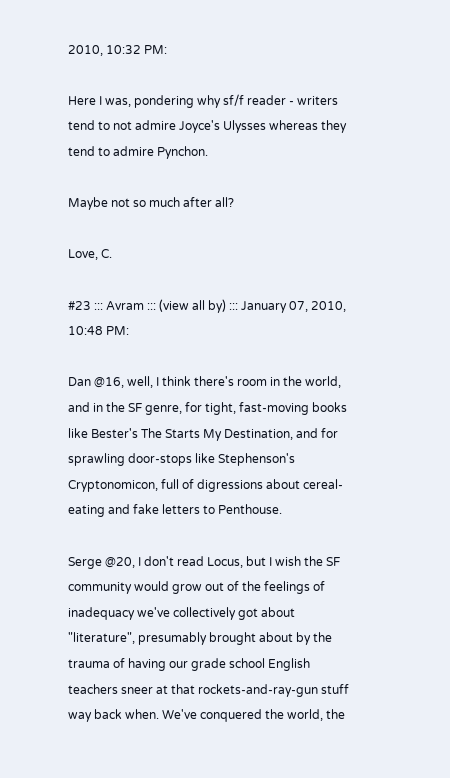2010, 10:32 PM:

Here I was, pondering why sf/f reader - writers tend to not admire Joyce's Ulysses whereas they tend to admire Pynchon.

Maybe not so much after all?

Love, C.

#23 ::: Avram ::: (view all by) ::: January 07, 2010, 10:48 PM:

Dan @16, well, I think there's room in the world, and in the SF genre, for tight, fast-moving books like Bester's The Starts My Destination, and for sprawling door-stops like Stephenson's Cryptonomicon, full of digressions about cereal-eating and fake letters to Penthouse.

Serge @20, I don't read Locus, but I wish the SF community would grow out of the feelings of inadequacy we've collectively got about "literature", presumably brought about by the trauma of having our grade school English teachers sneer at that rockets-and-ray-gun stuff way back when. We've conquered the world, the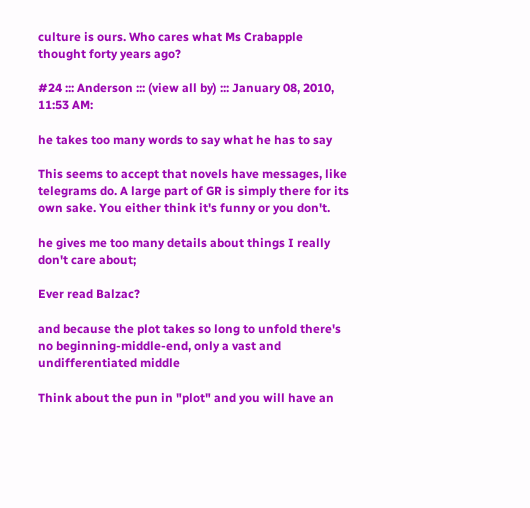culture is ours. Who cares what Ms Crabapple thought forty years ago?

#24 ::: Anderson ::: (view all by) ::: January 08, 2010, 11:53 AM:

he takes too many words to say what he has to say

This seems to accept that novels have messages, like telegrams do. A large part of GR is simply there for its own sake. You either think it's funny or you don't.

he gives me too many details about things I really don't care about;

Ever read Balzac?

and because the plot takes so long to unfold there's no beginning-middle-end, only a vast and undifferentiated middle

Think about the pun in "plot" and you will have an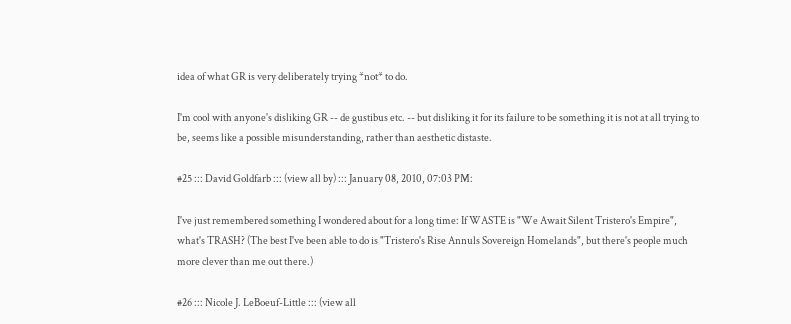idea of what GR is very deliberately trying *not* to do.

I'm cool with anyone's disliking GR -- de gustibus etc. -- but disliking it for its failure to be something it is not at all trying to be, seems like a possible misunderstanding, rather than aesthetic distaste.

#25 ::: David Goldfarb ::: (view all by) ::: January 08, 2010, 07:03 PM:

I've just remembered something I wondered about for a long time: If WASTE is "We Await Silent Tristero's Empire", what's TRASH? (The best I've been able to do is "Tristero's Rise Annuls Sovereign Homelands", but there's people much more clever than me out there.)

#26 ::: Nicole J. LeBoeuf-Little ::: (view all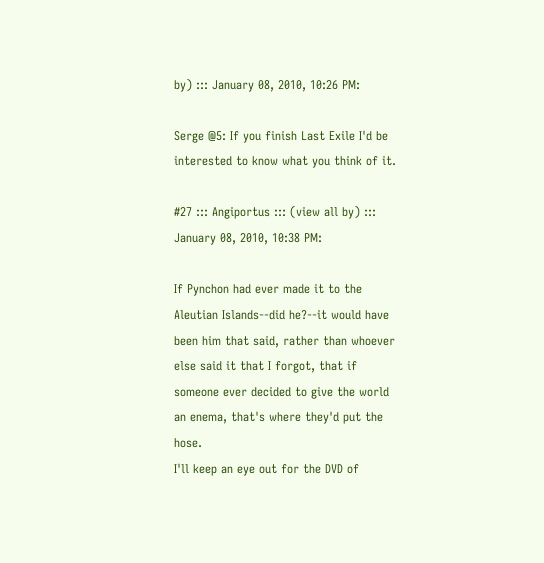by) ::: January 08, 2010, 10:26 PM:

Serge @5: If you finish Last Exile I'd be interested to know what you think of it.

#27 ::: Angiportus ::: (view all by) ::: January 08, 2010, 10:38 PM:

If Pynchon had ever made it to the Aleutian Islands--did he?--it would have been him that said, rather than whoever else said it that I forgot, that if someone ever decided to give the world an enema, that's where they'd put the hose.
I'll keep an eye out for the DVD of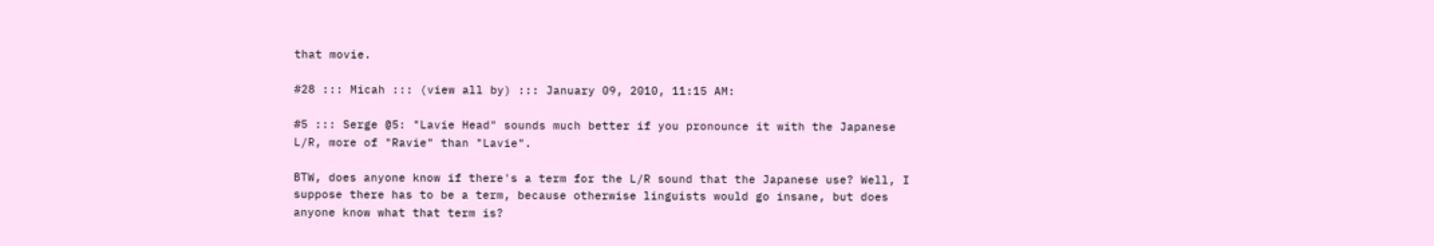that movie.

#28 ::: Micah ::: (view all by) ::: January 09, 2010, 11:15 AM:

#5 ::: Serge @5: "Lavie Head" sounds much better if you pronounce it with the Japanese L/R, more of "Ravie" than "Lavie".

BTW, does anyone know if there's a term for the L/R sound that the Japanese use? Well, I suppose there has to be a term, because otherwise linguists would go insane, but does anyone know what that term is?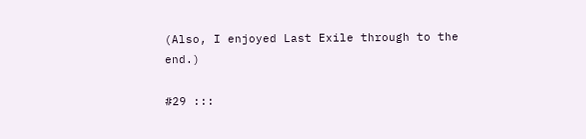(Also, I enjoyed Last Exile through to the end.)

#29 :::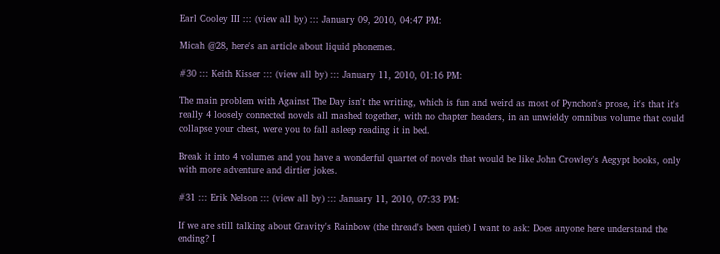Earl Cooley III ::: (view all by) ::: January 09, 2010, 04:47 PM:

Micah @28, here's an article about liquid phonemes.

#30 ::: Keith Kisser ::: (view all by) ::: January 11, 2010, 01:16 PM:

The main problem with Against The Day isn't the writing, which is fun and weird as most of Pynchon's prose, it's that it's really 4 loosely connected novels all mashed together, with no chapter headers, in an unwieldy omnibus volume that could collapse your chest, were you to fall asleep reading it in bed.

Break it into 4 volumes and you have a wonderful quartet of novels that would be like John Crowley's Aegypt books, only with more adventure and dirtier jokes.

#31 ::: Erik Nelson ::: (view all by) ::: January 11, 2010, 07:33 PM:

If we are still talking about Gravity's Rainbow (the thread's been quiet) I want to ask: Does anyone here understand the ending? I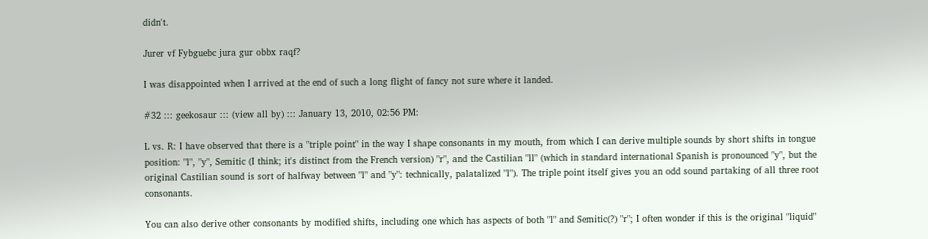didn't.

Jurer vf Fybguebc jura gur obbx raqf?

I was disappointed when I arrived at the end of such a long flight of fancy not sure where it landed.

#32 ::: geekosaur ::: (view all by) ::: January 13, 2010, 02:56 PM:

L vs. R: I have observed that there is a "triple point" in the way I shape consonants in my mouth, from which I can derive multiple sounds by short shifts in tongue position: "l", "y", Semitic (I think; it's distinct from the French version) "r", and the Castilian "ll" (which in standard international Spanish is pronounced "y", but the original Castilian sound is sort of halfway between "l" and "y": technically, palatalized "l"). The triple point itself gives you an odd sound partaking of all three root consonants.

You can also derive other consonants by modified shifts, including one which has aspects of both "l" and Semitic(?) "r"; I often wonder if this is the original "liquid"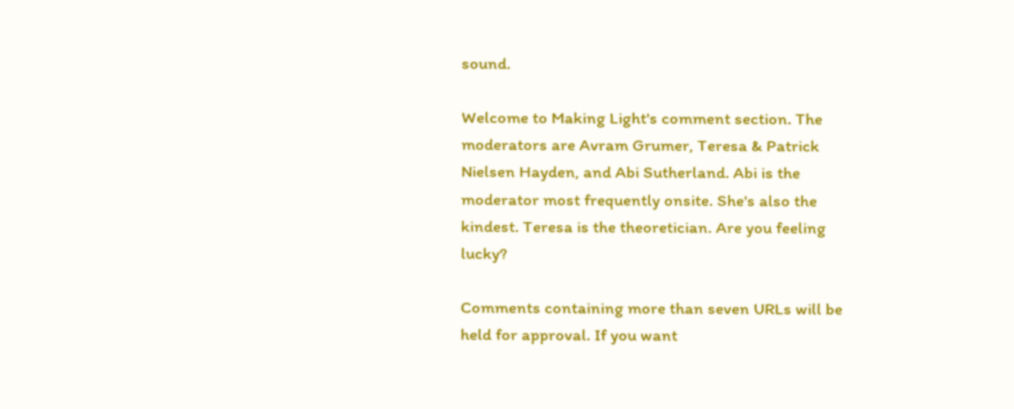sound.

Welcome to Making Light's comment section. The moderators are Avram Grumer, Teresa & Patrick Nielsen Hayden, and Abi Sutherland. Abi is the moderator most frequently onsite. She's also the kindest. Teresa is the theoretician. Are you feeling lucky?

Comments containing more than seven URLs will be held for approval. If you want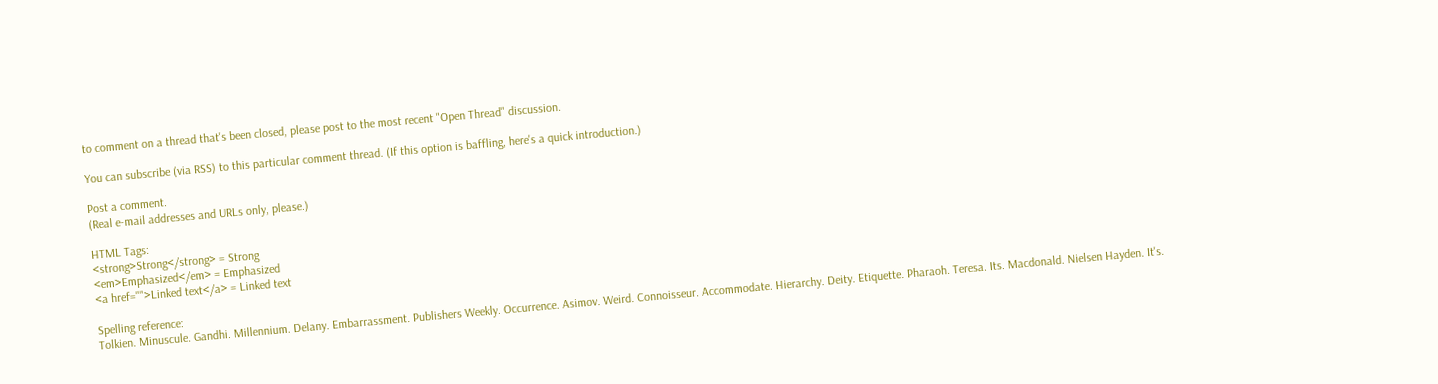to comment on a thread that's been closed, please post to the most recent "Open Thread" discussion.

You can subscribe (via RSS) to this particular comment thread. (If this option is baffling, here's a quick introduction.)

Post a comment.
(Real e-mail addresses and URLs only, please.)

HTML Tags:
<strong>Strong</strong> = Strong
<em>Emphasized</em> = Emphasized
<a href="">Linked text</a> = Linked text

Spelling reference:
Tolkien. Minuscule. Gandhi. Millennium. Delany. Embarrassment. Publishers Weekly. Occurrence. Asimov. Weird. Connoisseur. Accommodate. Hierarchy. Deity. Etiquette. Pharaoh. Teresa. Its. Macdonald. Nielsen Hayden. It's.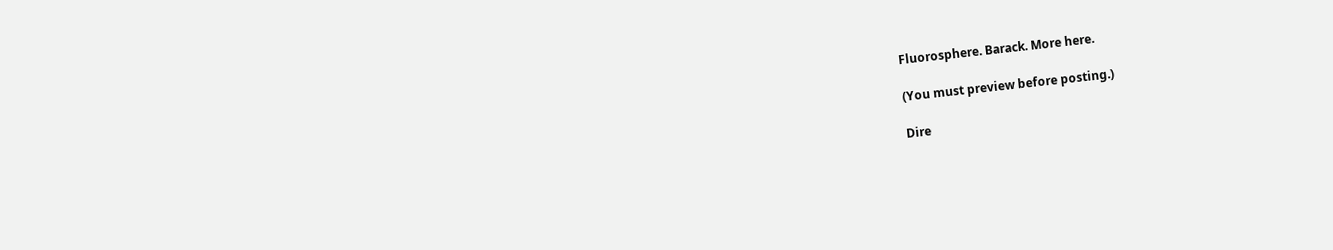Fluorosphere. Barack. More here.

(You must preview before posting.)

Dire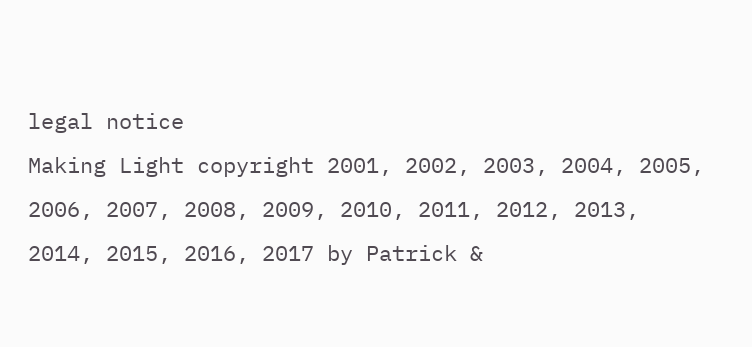legal notice
Making Light copyright 2001, 2002, 2003, 2004, 2005, 2006, 2007, 2008, 2009, 2010, 2011, 2012, 2013, 2014, 2015, 2016, 2017 by Patrick &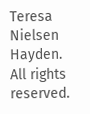Teresa Nielsen Hayden. All rights reserved.